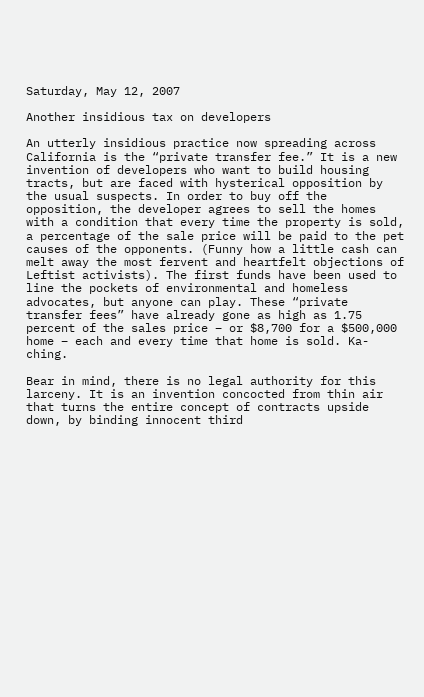Saturday, May 12, 2007

Another insidious tax on developers

An utterly insidious practice now spreading across California is the “private transfer fee.” It is a new invention of developers who want to build housing tracts, but are faced with hysterical opposition by the usual suspects. In order to buy off the opposition, the developer agrees to sell the homes with a condition that every time the property is sold, a percentage of the sale price will be paid to the pet causes of the opponents. (Funny how a little cash can melt away the most fervent and heartfelt objections of Leftist activists). The first funds have been used to line the pockets of environmental and homeless advocates, but anyone can play. These “private transfer fees” have already gone as high as 1.75 percent of the sales price – or $8,700 for a $500,000 home – each and every time that home is sold. Ka-ching.

Bear in mind, there is no legal authority for this larceny. It is an invention concocted from thin air that turns the entire concept of contracts upside down, by binding innocent third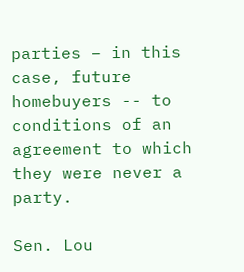parties – in this case, future homebuyers -- to conditions of an agreement to which they were never a party.

Sen. Lou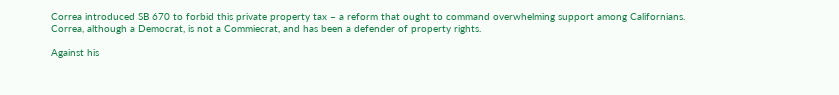Correa introduced SB 670 to forbid this private property tax – a reform that ought to command overwhelming support among Californians. Correa, although a Democrat, is not a Commiecrat, and has been a defender of property rights.

Against his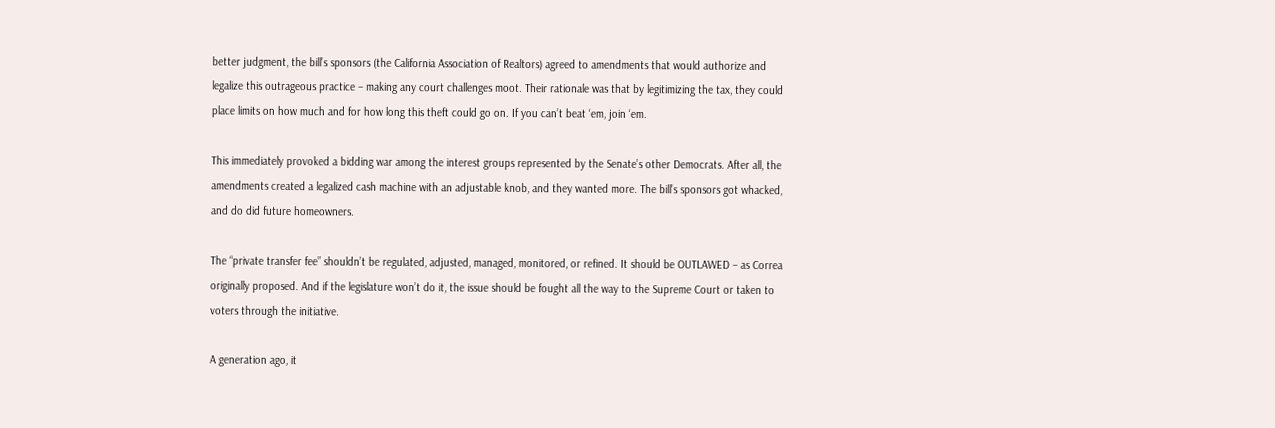better judgment, the bill’s sponsors (the California Association of Realtors) agreed to amendments that would authorize and legalize this outrageous practice – making any court challenges moot. Their rationale was that by legitimizing the tax, they could place limits on how much and for how long this theft could go on. If you can’t beat ‘em, join ‘em.

This immediately provoked a bidding war among the interest groups represented by the Senate’s other Democrats. After all, the amendments created a legalized cash machine with an adjustable knob, and they wanted more. The bill’s sponsors got whacked, and do did future homeowners.

The “private transfer fee” shouldn’t be regulated, adjusted, managed, monitored, or refined. It should be OUTLAWED – as Correa originally proposed. And if the legislature won’t do it, the issue should be fought all the way to the Supreme Court or taken to voters through the initiative.

A generation ago, it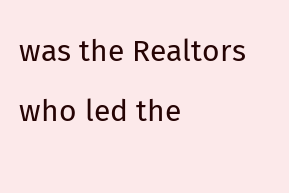was the Realtors who led the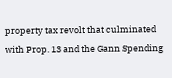property tax revolt that culminated with Prop. 13 and the Gann Spending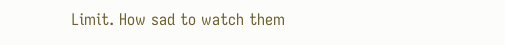Limit. How sad to watch them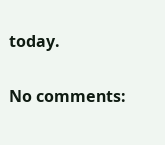today.

No comments: